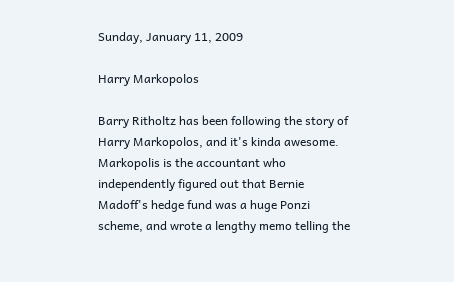Sunday, January 11, 2009

Harry Markopolos

Barry Ritholtz has been following the story of Harry Markopolos, and it's kinda awesome. Markopolis is the accountant who independently figured out that Bernie Madoff's hedge fund was a huge Ponzi scheme, and wrote a lengthy memo telling the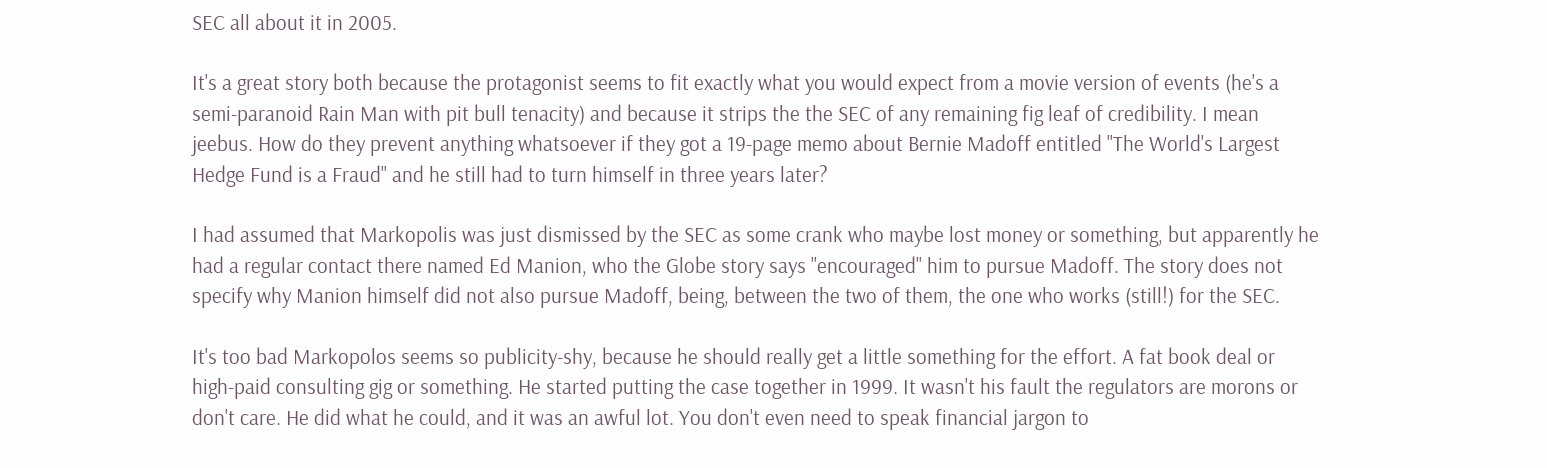SEC all about it in 2005.

It's a great story both because the protagonist seems to fit exactly what you would expect from a movie version of events (he's a semi-paranoid Rain Man with pit bull tenacity) and because it strips the the SEC of any remaining fig leaf of credibility. I mean jeebus. How do they prevent anything whatsoever if they got a 19-page memo about Bernie Madoff entitled "The World's Largest Hedge Fund is a Fraud" and he still had to turn himself in three years later?

I had assumed that Markopolis was just dismissed by the SEC as some crank who maybe lost money or something, but apparently he had a regular contact there named Ed Manion, who the Globe story says "encouraged" him to pursue Madoff. The story does not specify why Manion himself did not also pursue Madoff, being, between the two of them, the one who works (still!) for the SEC.

It's too bad Markopolos seems so publicity-shy, because he should really get a little something for the effort. A fat book deal or high-paid consulting gig or something. He started putting the case together in 1999. It wasn't his fault the regulators are morons or don't care. He did what he could, and it was an awful lot. You don't even need to speak financial jargon to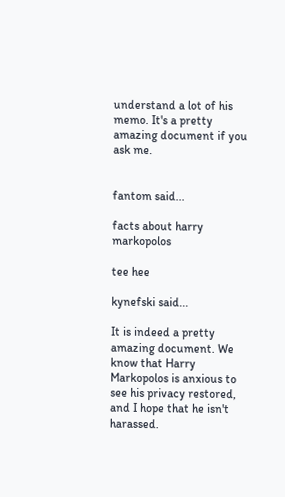understand a lot of his memo. It's a pretty amazing document if you ask me.


fantom said...

facts about harry markopolos

tee hee

kynefski said...

It is indeed a pretty amazing document. We know that Harry Markopolos is anxious to see his privacy restored, and I hope that he isn't harassed.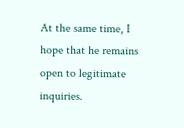At the same time, I hope that he remains open to legitimate inquiries.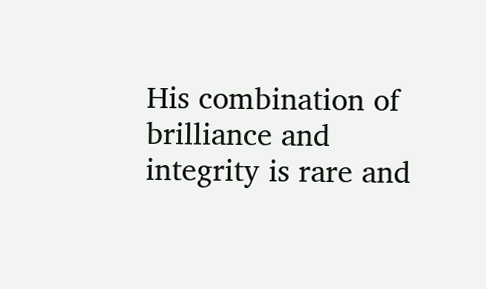His combination of brilliance and integrity is rare and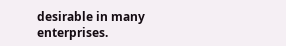desirable in many enterprises.